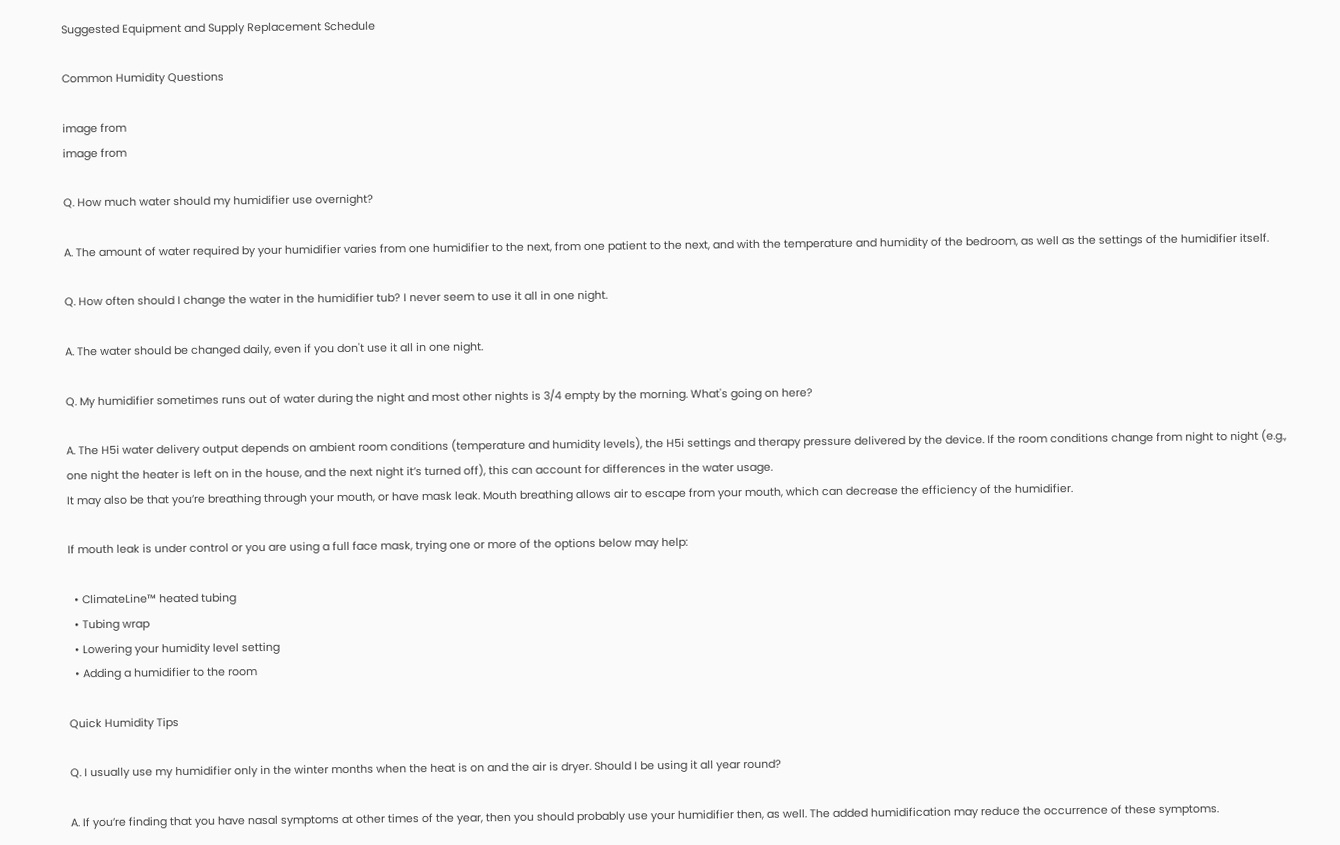Suggested Equipment and Supply Replacement Schedule

Common Humidity Questions

image from
image from

Q. How much water should my humidifier use overnight?

A. The amount of water required by your humidifier varies from one humidifier to the next, from one patient to the next, and with the temperature and humidity of the bedroom, as well as the settings of the humidifier itself.

Q. How often should I change the water in the humidifier tub? I never seem to use it all in one night.

A. The water should be changed daily, even if you don't use it all in one night.

Q. My humidifier sometimes runs out of water during the night and most other nights is 3/4 empty by the morning. What's going on here?

A. The H5i water delivery output depends on ambient room conditions (temperature and humidity levels), the H5i settings and therapy pressure delivered by the device. If the room conditions change from night to night (e.g., one night the heater is left on in the house, and the next night it’s turned off), this can account for differences in the water usage.
It may also be that you’re breathing through your mouth, or have mask leak. Mouth breathing allows air to escape from your mouth, which can decrease the efficiency of the humidifier.

If mouth leak is under control or you are using a full face mask, trying one or more of the options below may help:

  • ClimateLine™ heated tubing
  • Tubing wrap
  • Lowering your humidity level setting
  • Adding a humidifier to the room

Quick Humidity Tips

Q. I usually use my humidifier only in the winter months when the heat is on and the air is dryer. Should I be using it all year round?

A. If you’re finding that you have nasal symptoms at other times of the year, then you should probably use your humidifier then, as well. The added humidification may reduce the occurrence of these symptoms.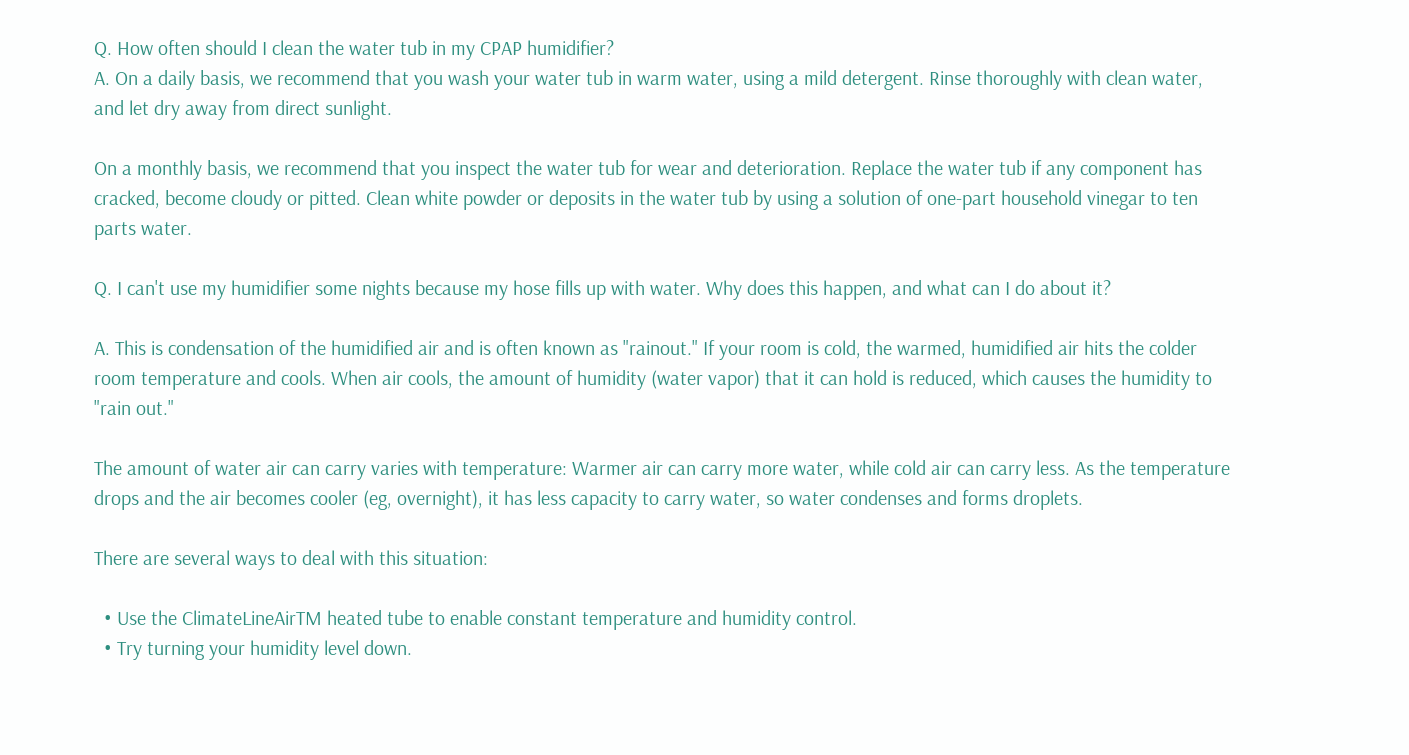Q. How often should I clean the water tub in my CPAP humidifier?
A. On a daily basis, we recommend that you wash your water tub in warm water, using a mild detergent. Rinse thoroughly with clean water, and let dry away from direct sunlight.

On a monthly basis, we recommend that you inspect the water tub for wear and deterioration. Replace the water tub if any component has cracked, become cloudy or pitted. Clean white powder or deposits in the water tub by using a solution of one-part household vinegar to ten parts water.

Q. I can't use my humidifier some nights because my hose fills up with water. Why does this happen, and what can I do about it?

A. This is condensation of the humidified air and is often known as "rainout." If your room is cold, the warmed, humidified air hits the colder room temperature and cools. When air cools, the amount of humidity (water vapor) that it can hold is reduced, which causes the humidity to "rain out."

The amount of water air can carry varies with temperature: Warmer air can carry more water, while cold air can carry less. As the temperature drops and the air becomes cooler (eg, overnight), it has less capacity to carry water, so water condenses and forms droplets.

There are several ways to deal with this situation:

  • Use the ClimateLineAirTM heated tube to enable constant temperature and humidity control.
  • Try turning your humidity level down.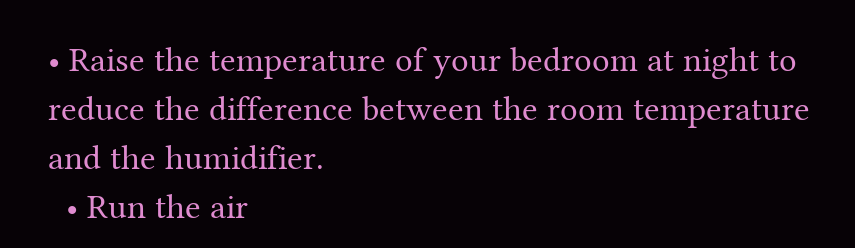• Raise the temperature of your bedroom at night to reduce the difference between the room temperature and the humidifier.
  • Run the air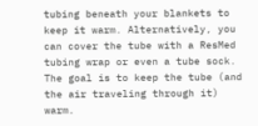tubing beneath your blankets to keep it warm. Alternatively, you can cover the tube with a ResMed tubing wrap or even a tube sock. The goal is to keep the tube (and the air traveling through it) warm.